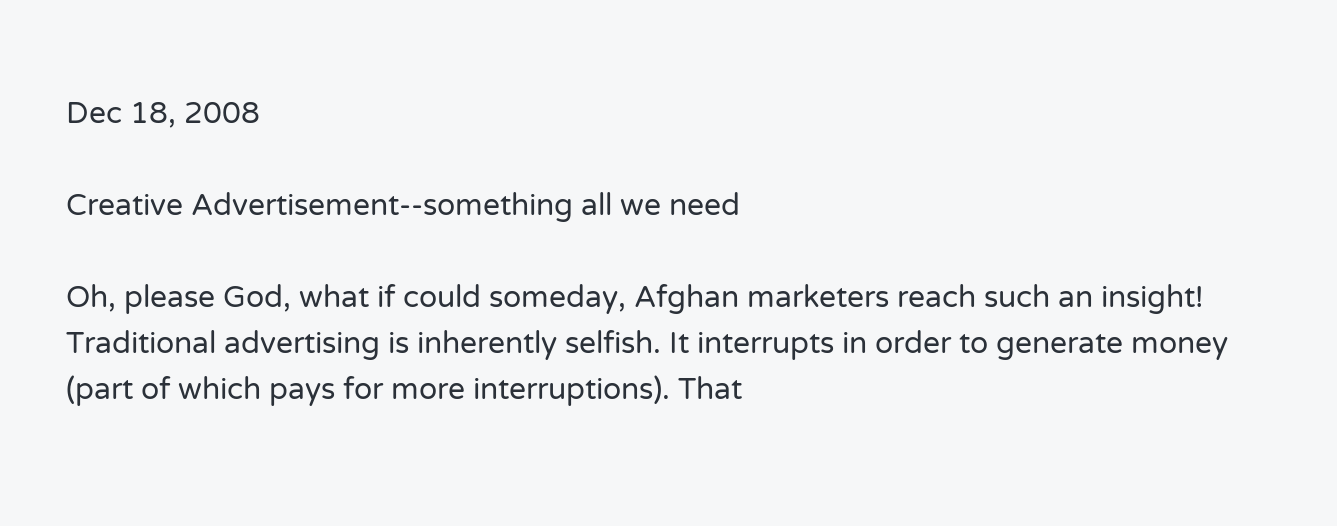Dec 18, 2008

Creative Advertisement--something all we need

Oh, please God, what if could someday, Afghan marketers reach such an insight!
Traditional advertising is inherently selfish. It interrupts in order to generate money (part of which pays for more interruptions). That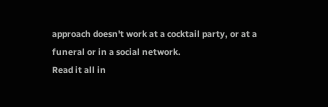approach doesn't work at a cocktail party, or at a funeral or in a social network.
Read it all in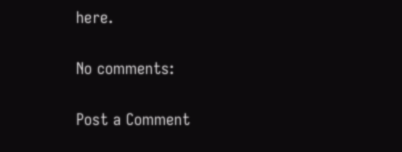here.

No comments:

Post a Comment